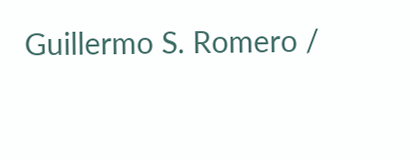Guillermo S. Romero /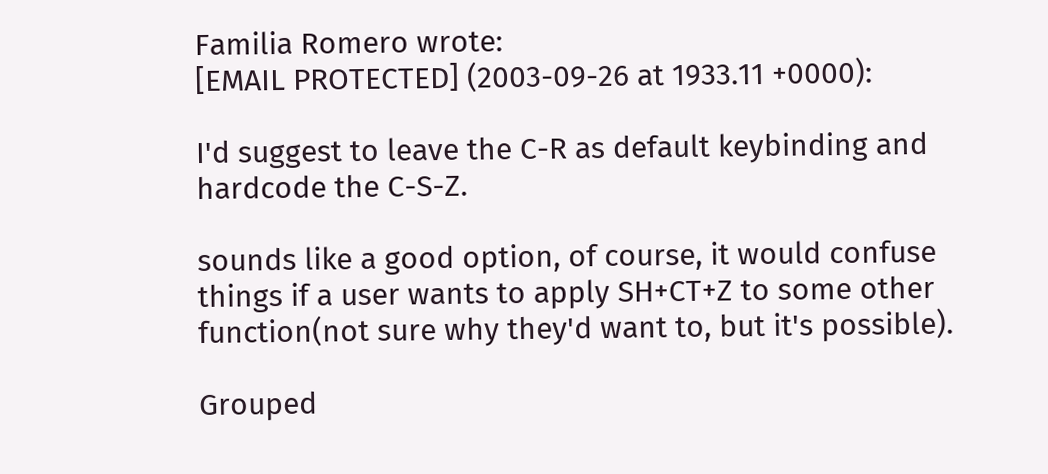Familia Romero wrote:
[EMAIL PROTECTED] (2003-09-26 at 1933.11 +0000):

I'd suggest to leave the C-R as default keybinding and hardcode the C-S-Z.

sounds like a good option, of course, it would confuse things if a user wants to apply SH+CT+Z to some other function(not sure why they'd want to, but it's possible).

Grouped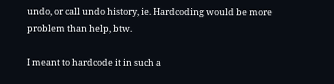undo, or call undo history, ie. Hardcoding would be more
problem than help, btw.

I meant to hardcode it in such a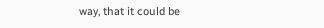way, that it could be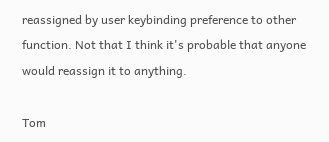reassigned by user keybinding preference to other function. Not that I think it's probable that anyone would reassign it to anything.

Tom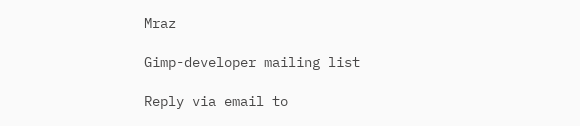Mraz

Gimp-developer mailing list

Reply via email to